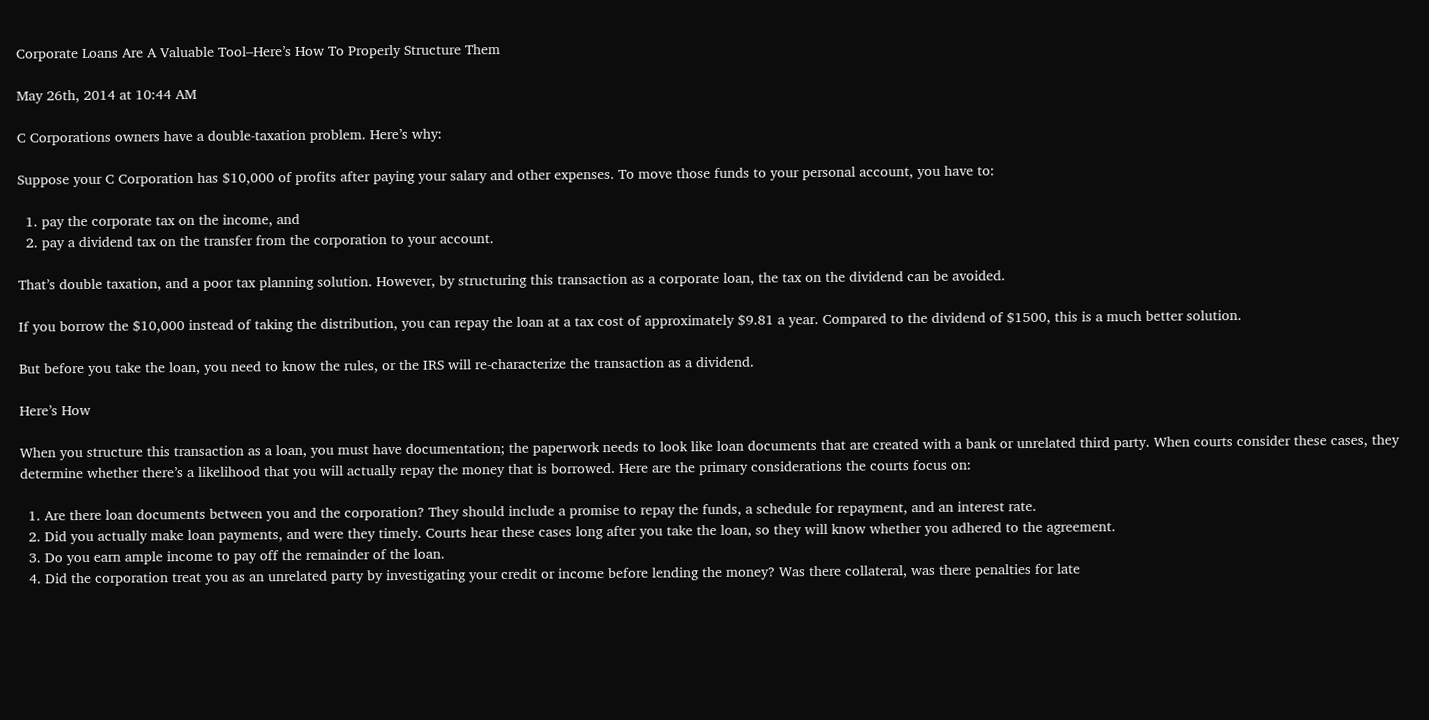Corporate Loans Are A Valuable Tool–Here’s How To Properly Structure Them

May 26th, 2014 at 10:44 AM

C Corporations owners have a double-taxation problem. Here’s why:

Suppose your C Corporation has $10,000 of profits after paying your salary and other expenses. To move those funds to your personal account, you have to:

  1. pay the corporate tax on the income, and
  2. pay a dividend tax on the transfer from the corporation to your account.

That’s double taxation, and a poor tax planning solution. However, by structuring this transaction as a corporate loan, the tax on the dividend can be avoided.

If you borrow the $10,000 instead of taking the distribution, you can repay the loan at a tax cost of approximately $9.81 a year. Compared to the dividend of $1500, this is a much better solution.

But before you take the loan, you need to know the rules, or the IRS will re-characterize the transaction as a dividend.

Here’s How

When you structure this transaction as a loan, you must have documentation; the paperwork needs to look like loan documents that are created with a bank or unrelated third party. When courts consider these cases, they determine whether there’s a likelihood that you will actually repay the money that is borrowed. Here are the primary considerations the courts focus on:

  1. Are there loan documents between you and the corporation? They should include a promise to repay the funds, a schedule for repayment, and an interest rate.
  2. Did you actually make loan payments, and were they timely. Courts hear these cases long after you take the loan, so they will know whether you adhered to the agreement.
  3. Do you earn ample income to pay off the remainder of the loan.
  4. Did the corporation treat you as an unrelated party by investigating your credit or income before lending the money? Was there collateral, was there penalties for late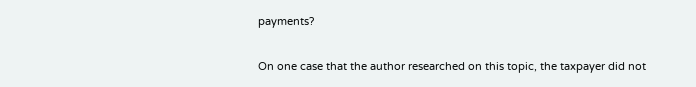payments?

On one case that the author researched on this topic, the taxpayer did not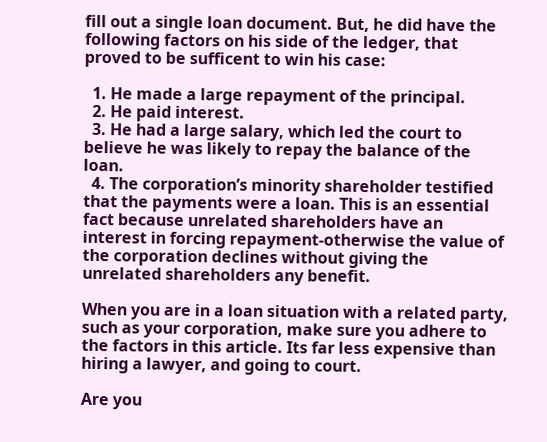fill out a single loan document. But, he did have the following factors on his side of the ledger, that proved to be sufficent to win his case:

  1. He made a large repayment of the principal.
  2. He paid interest.
  3. He had a large salary, which led the court to believe he was likely to repay the balance of the loan.
  4. The corporation’s minority shareholder testified that the payments were a loan. This is an essential fact because unrelated shareholders have an interest in forcing repayment-otherwise the value of the corporation declines without giving the unrelated shareholders any benefit.

When you are in a loan situation with a related party, such as your corporation, make sure you adhere to the factors in this article. Its far less expensive than hiring a lawyer, and going to court.

Are you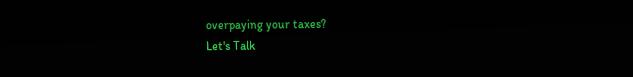overpaying your taxes?
Let's Talk